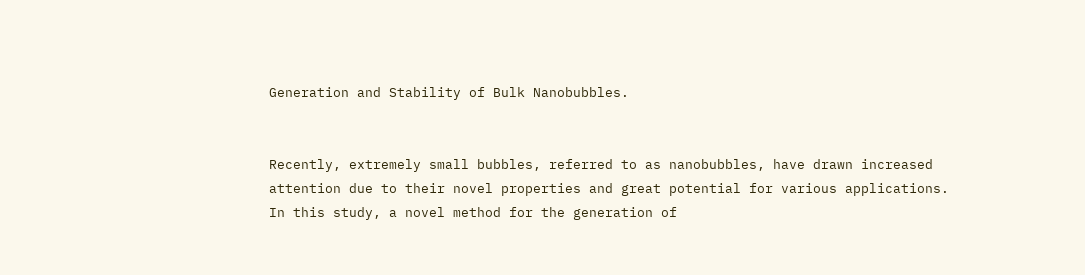Generation and Stability of Bulk Nanobubbles.


Recently, extremely small bubbles, referred to as nanobubbles, have drawn increased attention due to their novel properties and great potential for various applications. In this study, a novel method for the generation of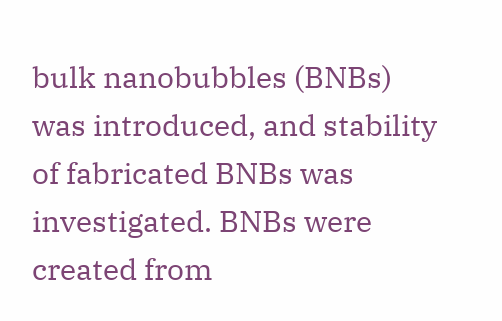bulk nanobubbles (BNBs) was introduced, and stability of fabricated BNBs was investigated. BNBs were created from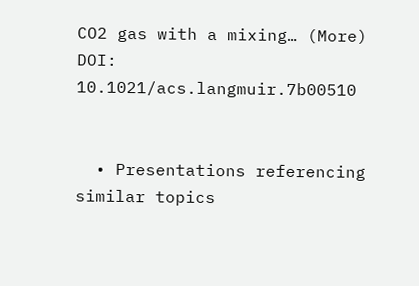CO2 gas with a mixing… (More)
DOI: 10.1021/acs.langmuir.7b00510


  • Presentations referencing similar topics